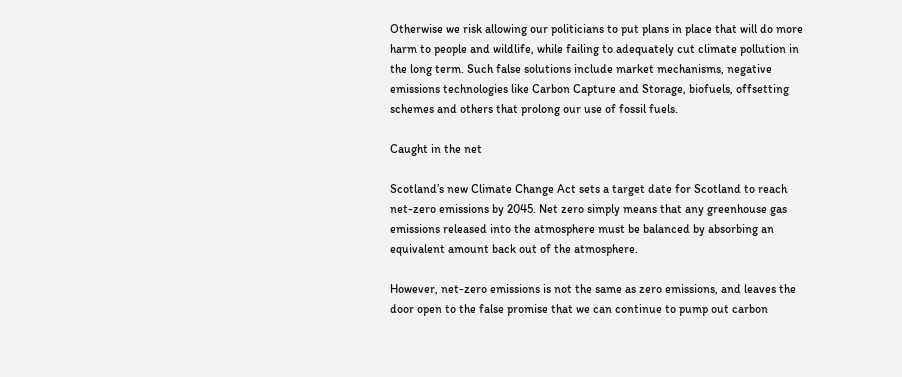Otherwise we risk allowing our politicians to put plans in place that will do more harm to people and wildlife, while failing to adequately cut climate pollution in the long term. Such false solutions include market mechanisms, negative emissions technologies like Carbon Capture and Storage, biofuels, offsetting schemes and others that prolong our use of fossil fuels.

Caught in the net

Scotland’s new Climate Change Act sets a target date for Scotland to reach net-zero emissions by 2045. Net zero simply means that any greenhouse gas emissions released into the atmosphere must be balanced by absorbing an equivalent amount back out of the atmosphere.

However, net-zero emissions is not the same as zero emissions, and leaves the door open to the false promise that we can continue to pump out carbon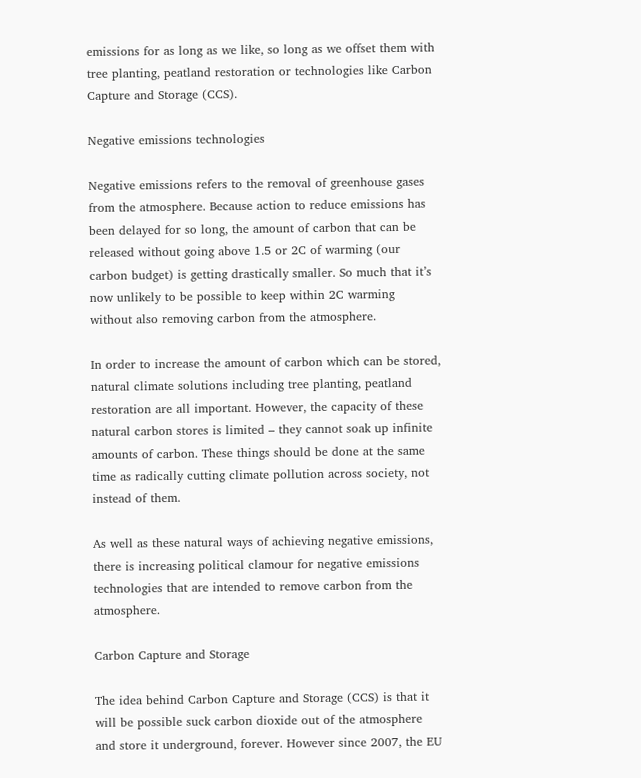emissions for as long as we like, so long as we offset them with tree planting, peatland restoration or technologies like Carbon Capture and Storage (CCS).

Negative emissions technologies

Negative emissions refers to the removal of greenhouse gases from the atmosphere. Because action to reduce emissions has been delayed for so long, the amount of carbon that can be released without going above 1.5 or 2C of warming (our carbon budget) is getting drastically smaller. So much that it’s now unlikely to be possible to keep within 2C warming without also removing carbon from the atmosphere.

In order to increase the amount of carbon which can be stored, natural climate solutions including tree planting, peatland restoration are all important. However, the capacity of these natural carbon stores is limited – they cannot soak up infinite amounts of carbon. These things should be done at the same time as radically cutting climate pollution across society, not instead of them.

As well as these natural ways of achieving negative emissions, there is increasing political clamour for negative emissions technologies that are intended to remove carbon from the atmosphere.

Carbon Capture and Storage

The idea behind Carbon Capture and Storage (CCS) is that it will be possible suck carbon dioxide out of the atmosphere and store it underground, forever. However since 2007, the EU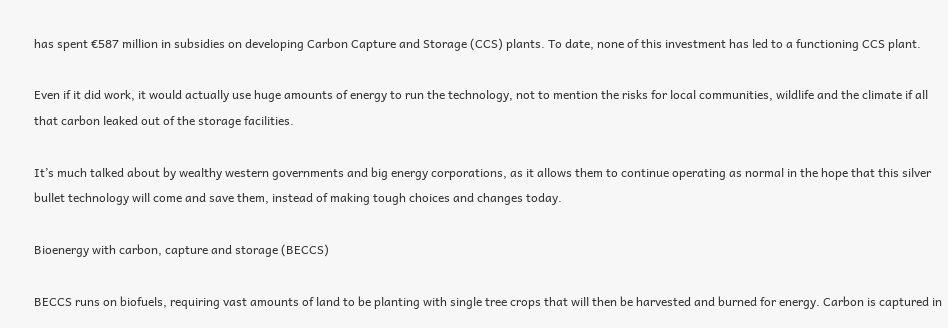has spent €587 million in subsidies on developing Carbon Capture and Storage (CCS) plants. To date, none of this investment has led to a functioning CCS plant.

Even if it did work, it would actually use huge amounts of energy to run the technology, not to mention the risks for local communities, wildlife and the climate if all that carbon leaked out of the storage facilities.

It’s much talked about by wealthy western governments and big energy corporations, as it allows them to continue operating as normal in the hope that this silver bullet technology will come and save them, instead of making tough choices and changes today.

Bioenergy with carbon, capture and storage (BECCS)

BECCS runs on biofuels, requiring vast amounts of land to be planting with single tree crops that will then be harvested and burned for energy. Carbon is captured in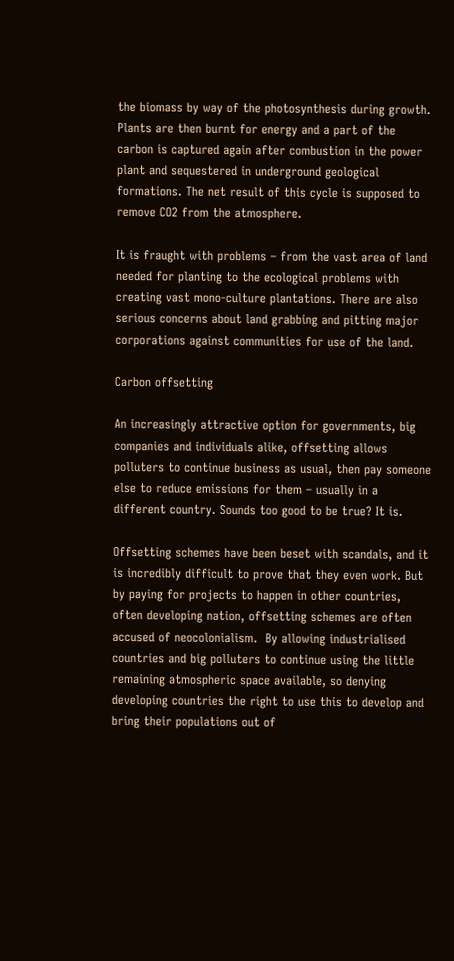the biomass by way of the photosynthesis during growth. Plants are then burnt for energy and a part of the carbon is captured again after combustion in the power plant and sequestered in underground geological formations. The net result of this cycle is supposed to remove CO2 from the atmosphere.

It is fraught with problems – from the vast area of land needed for planting to the ecological problems with creating vast mono-culture plantations. There are also serious concerns about land grabbing and pitting major corporations against communities for use of the land.

Carbon offsetting

An increasingly attractive option for governments, big companies and individuals alike, offsetting allows polluters to continue business as usual, then pay someone else to reduce emissions for them – usually in a different country. Sounds too good to be true? It is.

Offsetting schemes have been beset with scandals, and it is incredibly difficult to prove that they even work. But by paying for projects to happen in other countries, often developing nation, offsetting schemes are often accused of neocolonialism.  By allowing industrialised countries and big polluters to continue using the little remaining atmospheric space available, so denying developing countries the right to use this to develop and bring their populations out of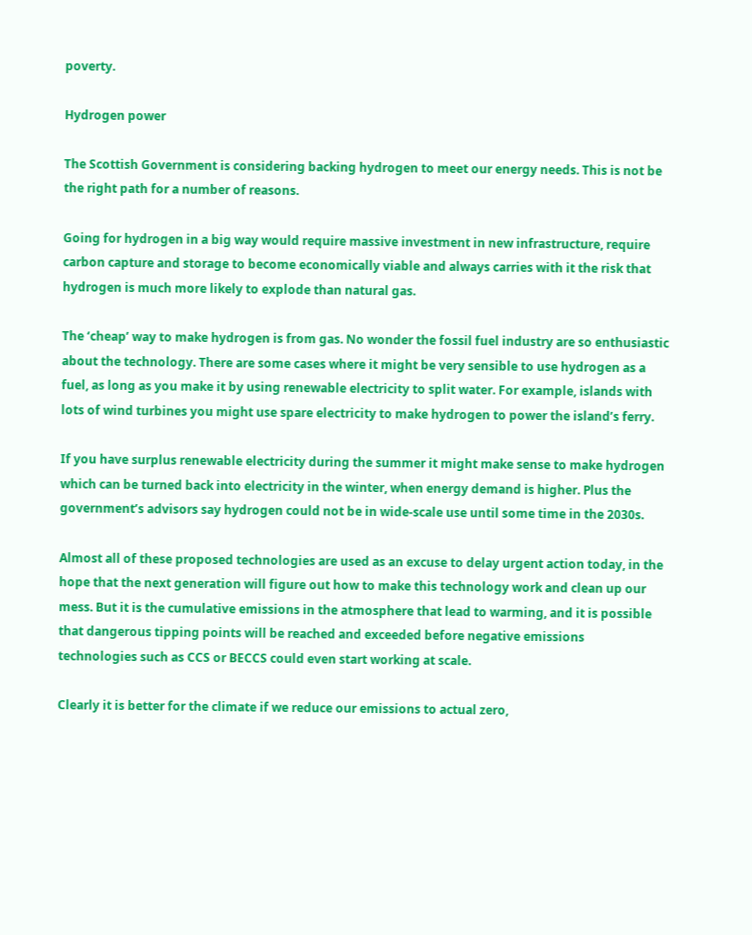poverty.

Hydrogen power

The Scottish Government is considering backing hydrogen to meet our energy needs. This is not be the right path for a number of reasons.

Going for hydrogen in a big way would require massive investment in new infrastructure, require carbon capture and storage to become economically viable and always carries with it the risk that hydrogen is much more likely to explode than natural gas.

The ‘cheap’ way to make hydrogen is from gas. No wonder the fossil fuel industry are so enthusiastic about the technology. There are some cases where it might be very sensible to use hydrogen as a fuel, as long as you make it by using renewable electricity to split water. For example, islands with lots of wind turbines you might use spare electricity to make hydrogen to power the island’s ferry.

If you have surplus renewable electricity during the summer it might make sense to make hydrogen which can be turned back into electricity in the winter, when energy demand is higher. Plus the government’s advisors say hydrogen could not be in wide-scale use until some time in the 2030s.

Almost all of these proposed technologies are used as an excuse to delay urgent action today, in the hope that the next generation will figure out how to make this technology work and clean up our mess. But it is the cumulative emissions in the atmosphere that lead to warming, and it is possible that dangerous tipping points will be reached and exceeded before negative emissions technologies such as CCS or BECCS could even start working at scale.

Clearly it is better for the climate if we reduce our emissions to actual zero,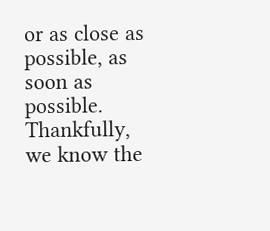or as close as possible, as soon as possible.  Thankfully, we know the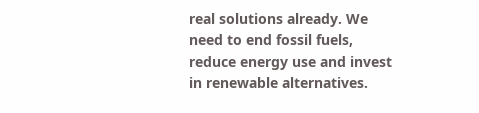real solutions already. We need to end fossil fuels, reduce energy use and invest in renewable alternatives.